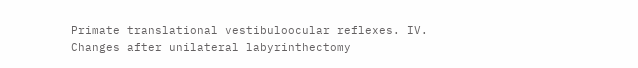Primate translational vestibuloocular reflexes. IV. Changes after unilateral labyrinthectomy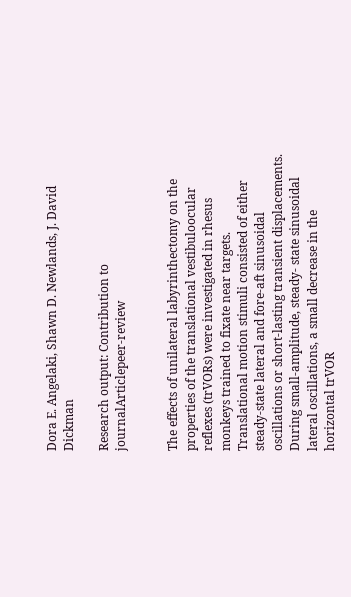Dora E. Angelaki, Shawn D. Newlands, J. David Dickman

Research output: Contribution to journalArticlepeer-review


The effects of unilateral labyrinthectomy on the properties of the translational vestibuloocular reflexes (trVORs) were investigated in rhesus monkeys trained to fixate near targets. Translational motion stimuli consisted of either steady-state lateral and fore-aft sinusoidal oscillations or short-lasting transient displacements. During small-amplitude, steady- state sinusoidal lateral oscillations, a small decrease in the horizontal trVOR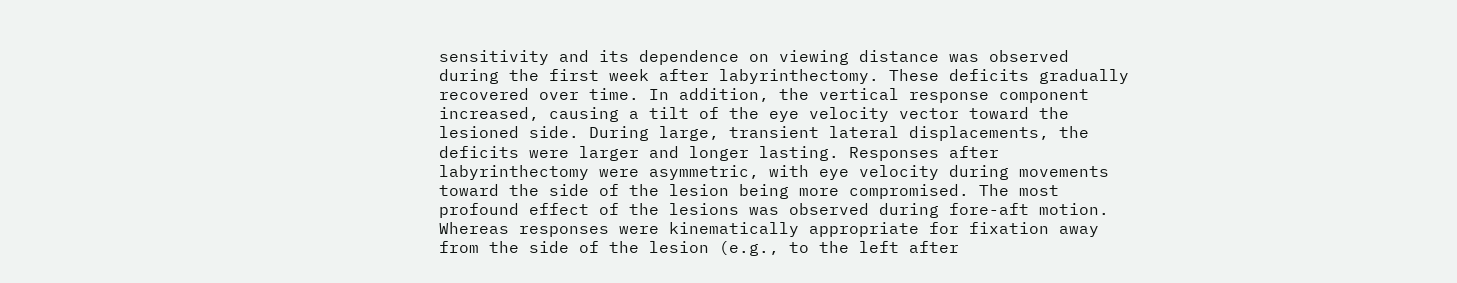sensitivity and its dependence on viewing distance was observed during the first week after labyrinthectomy. These deficits gradually recovered over time. In addition, the vertical response component increased, causing a tilt of the eye velocity vector toward the lesioned side. During large, transient lateral displacements, the deficits were larger and longer lasting. Responses after labyrinthectomy were asymmetric, with eye velocity during movements toward the side of the lesion being more compromised. The most profound effect of the lesions was observed during fore-aft motion. Whereas responses were kinematically appropriate for fixation away from the side of the lesion (e.g., to the left after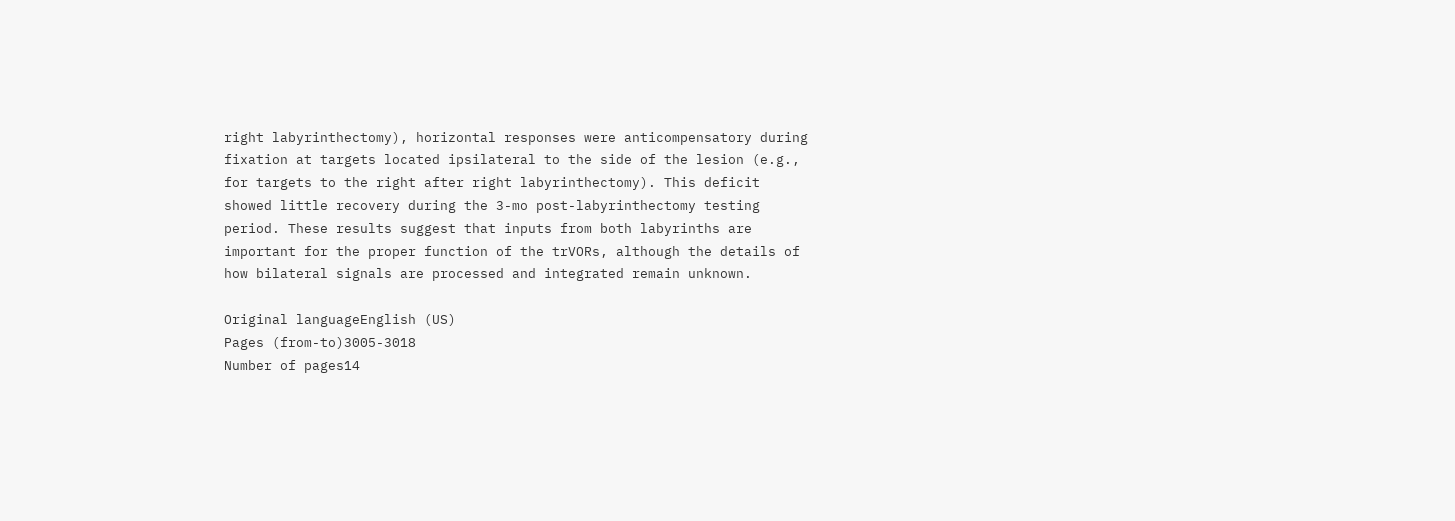right labyrinthectomy), horizontal responses were anticompensatory during fixation at targets located ipsilateral to the side of the lesion (e.g., for targets to the right after right labyrinthectomy). This deficit showed little recovery during the 3-mo post-labyrinthectomy testing period. These results suggest that inputs from both labyrinths are important for the proper function of the trVORs, although the details of how bilateral signals are processed and integrated remain unknown.

Original languageEnglish (US)
Pages (from-to)3005-3018
Number of pages14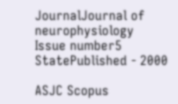JournalJournal of neurophysiology
Issue number5
StatePublished - 2000

ASJC Scopus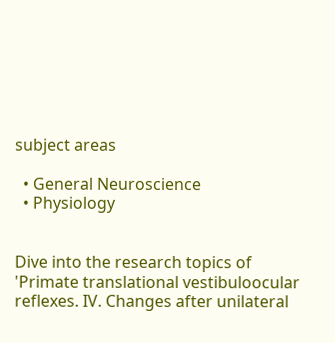subject areas

  • General Neuroscience
  • Physiology


Dive into the research topics of 'Primate translational vestibuloocular reflexes. IV. Changes after unilateral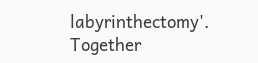labyrinthectomy'. Together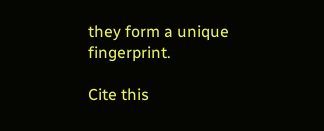they form a unique fingerprint.

Cite this